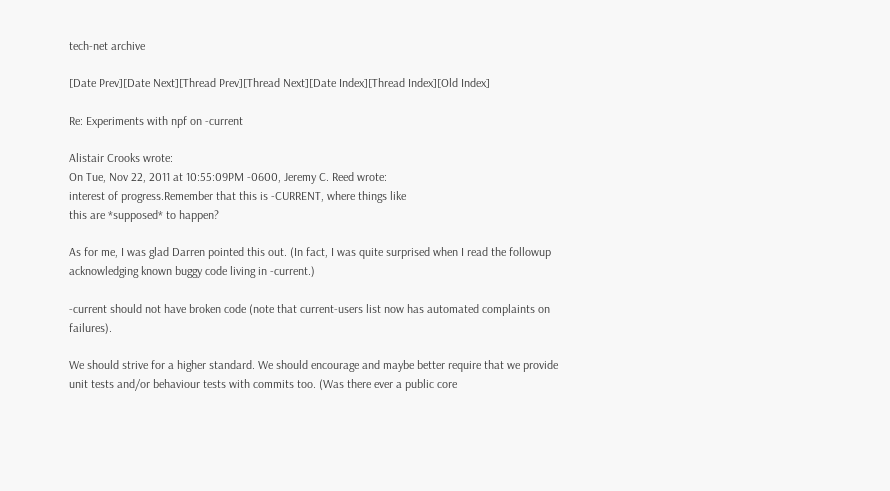tech-net archive

[Date Prev][Date Next][Thread Prev][Thread Next][Date Index][Thread Index][Old Index]

Re: Experiments with npf on -current

Alistair Crooks wrote:
On Tue, Nov 22, 2011 at 10:55:09PM -0600, Jeremy C. Reed wrote:
interest of progress.Remember that this is -CURRENT, where things like
this are *supposed* to happen?

As for me, I was glad Darren pointed this out. (In fact, I was quite surprised when I read the followup acknowledging known buggy code living in -current.)

-current should not have broken code (note that current-users list now has automated complaints on failures).

We should strive for a higher standard. We should encourage and maybe better require that we provide unit tests and/or behaviour tests with commits too. (Was there ever a public core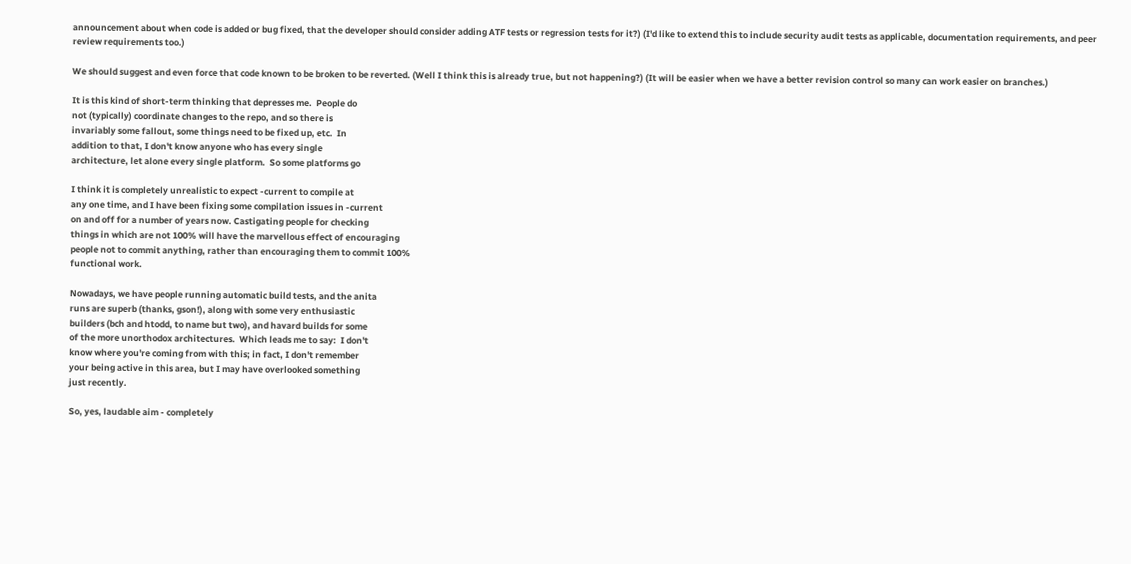announcement about when code is added or bug fixed, that the developer should consider adding ATF tests or regression tests for it?) (I'd like to extend this to include security audit tests as applicable, documentation requirements, and peer review requirements too.)

We should suggest and even force that code known to be broken to be reverted. (Well I think this is already true, but not happening?) (It will be easier when we have a better revision control so many can work easier on branches.)

It is this kind of short-term thinking that depresses me.  People do
not (typically) coordinate changes to the repo, and so there is
invariably some fallout, some things need to be fixed up, etc.  In
addition to that, I don't know anyone who has every single
architecture, let alone every single platform.  So some platforms go

I think it is completely unrealistic to expect -current to compile at
any one time, and I have been fixing some compilation issues in -current
on and off for a number of years now. Castigating people for checking
things in which are not 100% will have the marvellous effect of encouraging
people not to commit anything, rather than encouraging them to commit 100%
functional work.

Nowadays, we have people running automatic build tests, and the anita
runs are superb (thanks, gson!), along with some very enthusiastic
builders (bch and htodd, to name but two), and havard builds for some
of the more unorthodox architectures.  Which leads me to say:  I don't
know where you're coming from with this; in fact, I don't remember
your being active in this area, but I may have overlooked something
just recently.

So, yes, laudable aim - completely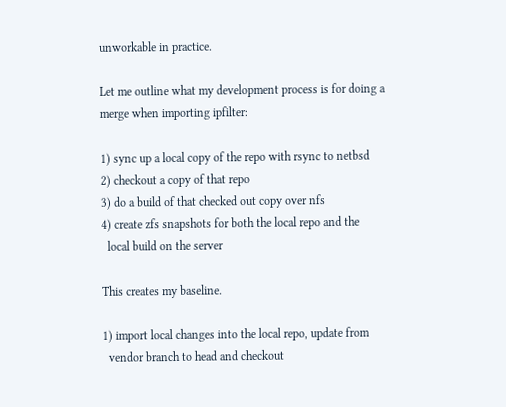unworkable in practice.

Let me outline what my development process is for doing a
merge when importing ipfilter:

1) sync up a local copy of the repo with rsync to netbsd
2) checkout a copy of that repo
3) do a build of that checked out copy over nfs
4) create zfs snapshots for both the local repo and the
  local build on the server

This creates my baseline.

1) import local changes into the local repo, update from
  vendor branch to head and checkout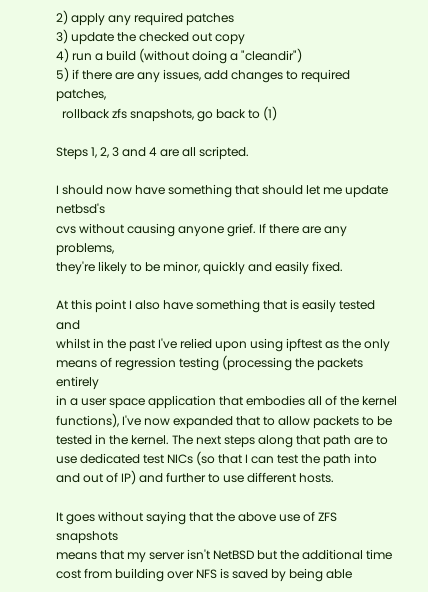2) apply any required patches
3) update the checked out copy
4) run a build (without doing a "cleandir")
5) if there are any issues, add changes to required patches,
  rollback zfs snapshots, go back to (1)

Steps 1, 2, 3 and 4 are all scripted.

I should now have something that should let me update netbsd's
cvs without causing anyone grief. If there are any problems,
they're likely to be minor, quickly and easily fixed.

At this point I also have something that is easily tested and
whilst in the past I've relied upon using ipftest as the only
means of regression testing (processing the packets entirely
in a user space application that embodies all of the kernel
functions), I've now expanded that to allow packets to be
tested in the kernel. The next steps along that path are to
use dedicated test NICs (so that I can test the path into
and out of IP) and further to use different hosts.

It goes without saying that the above use of ZFS snapshots
means that my server isn't NetBSD but the additional time
cost from building over NFS is saved by being able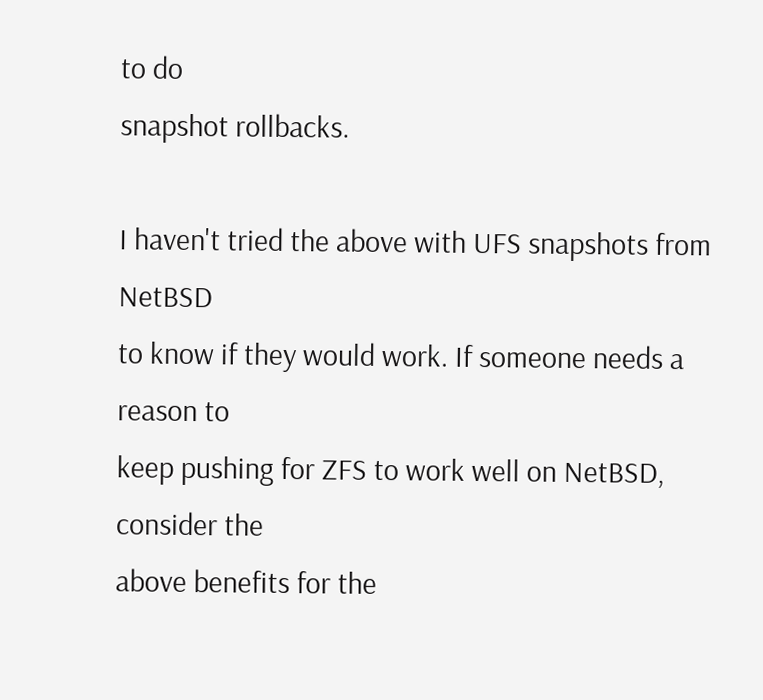to do
snapshot rollbacks.

I haven't tried the above with UFS snapshots from NetBSD
to know if they would work. If someone needs a reason to
keep pushing for ZFS to work well on NetBSD, consider the
above benefits for the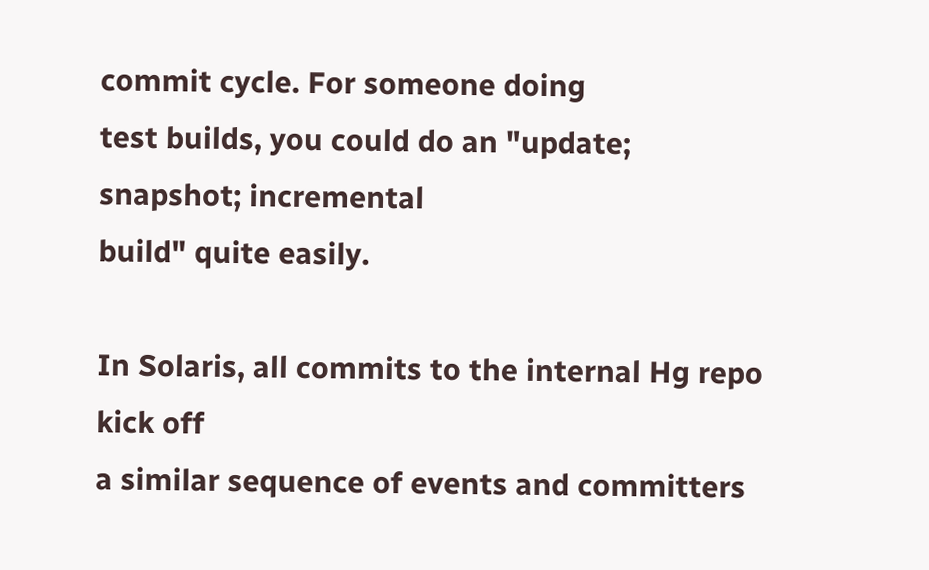commit cycle. For someone doing
test builds, you could do an "update; snapshot; incremental
build" quite easily.

In Solaris, all commits to the internal Hg repo kick off
a similar sequence of events and committers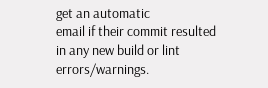get an automatic
email if their commit resulted in any new build or lint
errors/warnings.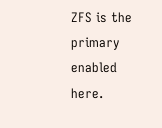ZFS is the primary enabled here.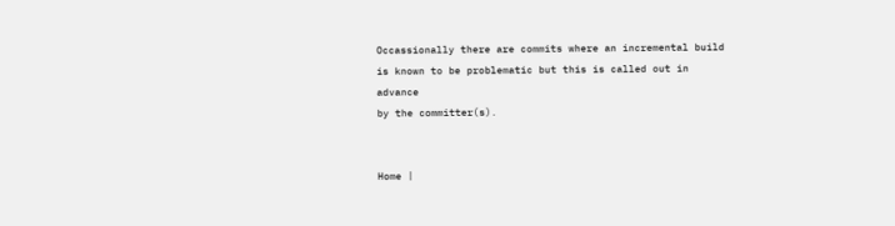Occassionally there are commits where an incremental build
is known to be problematic but this is called out in advance
by the committer(s).


Home |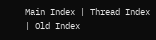Main Index | Thread Index | Old Index